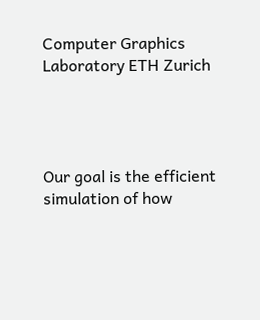Computer Graphics Laboratory ETH Zurich




Our goal is the efficient simulation of how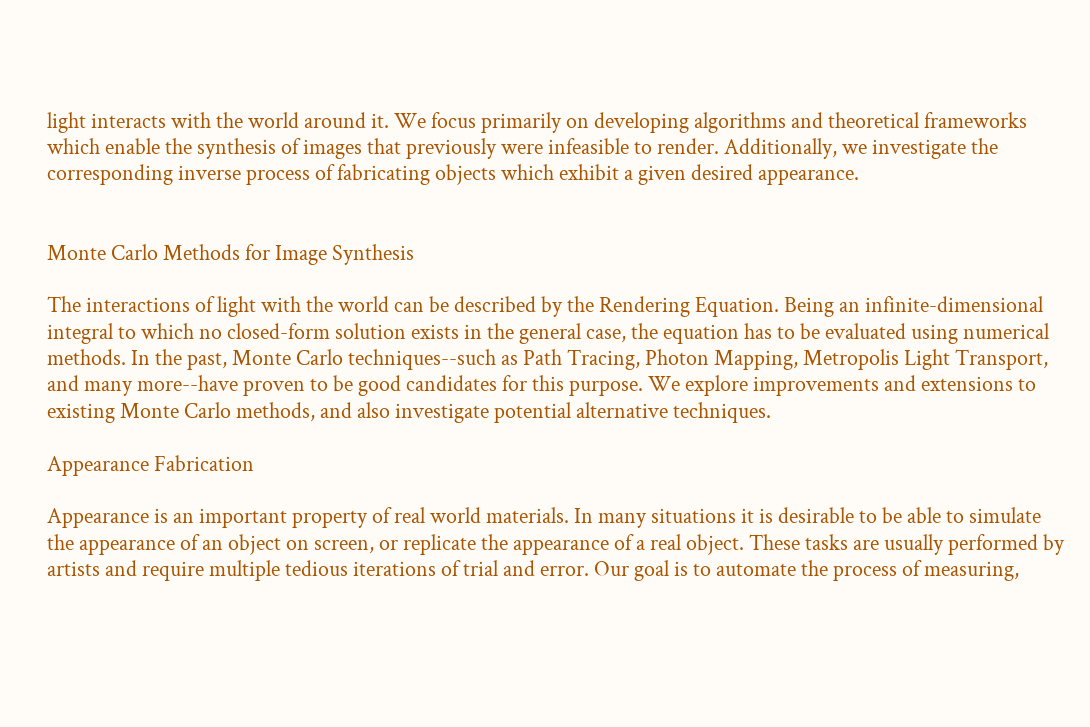light interacts with the world around it. We focus primarily on developing algorithms and theoretical frameworks which enable the synthesis of images that previously were infeasible to render. Additionally, we investigate the corresponding inverse process of fabricating objects which exhibit a given desired appearance.


Monte Carlo Methods for Image Synthesis

The interactions of light with the world can be described by the Rendering Equation. Being an infinite-dimensional integral to which no closed-form solution exists in the general case, the equation has to be evaluated using numerical methods. In the past, Monte Carlo techniques--such as Path Tracing, Photon Mapping, Metropolis Light Transport, and many more--have proven to be good candidates for this purpose. We explore improvements and extensions to existing Monte Carlo methods, and also investigate potential alternative techniques.

Appearance Fabrication

Appearance is an important property of real world materials. In many situations it is desirable to be able to simulate the appearance of an object on screen, or replicate the appearance of a real object. These tasks are usually performed by artists and require multiple tedious iterations of trial and error. Our goal is to automate the process of measuring,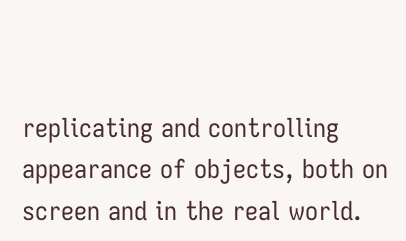replicating and controlling appearance of objects, both on screen and in the real world.